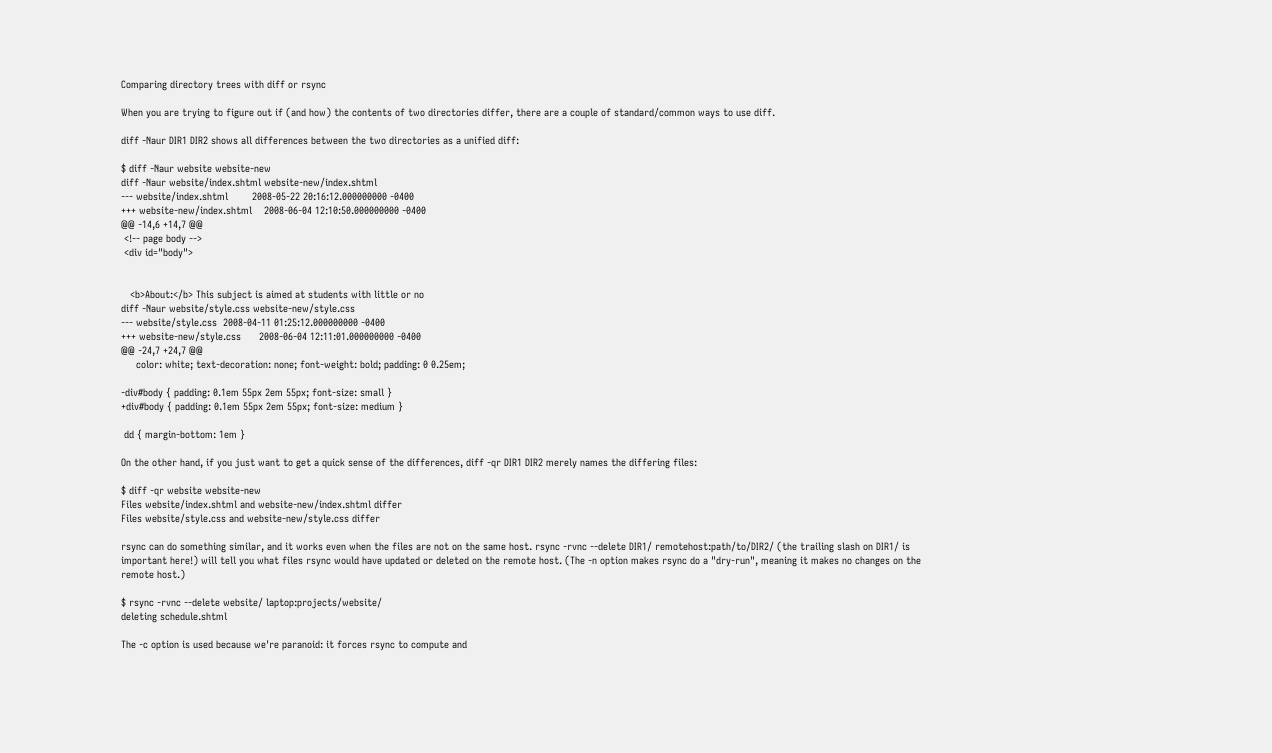Comparing directory trees with diff or rsync

When you are trying to figure out if (and how) the contents of two directories differ, there are a couple of standard/common ways to use diff.

diff -Naur DIR1 DIR2 shows all differences between the two directories as a unified diff:

$ diff -Naur website website-new
diff -Naur website/index.shtml website-new/index.shtml
--- website/index.shtml        2008-05-22 20:16:12.000000000 -0400
+++ website-new/index.shtml    2008-06-04 12:10:50.000000000 -0400
@@ -14,6 +14,7 @@
 <!-- page body -->
 <div id="body">


   <b>About:</b> This subject is aimed at students with little or no
diff -Naur website/style.css website-new/style.css
--- website/style.css  2008-04-11 01:25:12.000000000 -0400
+++ website-new/style.css      2008-06-04 12:11:01.000000000 -0400
@@ -24,7 +24,7 @@
     color: white; text-decoration: none; font-weight: bold; padding: 0 0.25em;

-div#body { padding: 0.1em 55px 2em 55px; font-size: small }
+div#body { padding: 0.1em 55px 2em 55px; font-size: medium }

 dd { margin-bottom: 1em }

On the other hand, if you just want to get a quick sense of the differences, diff -qr DIR1 DIR2 merely names the differing files:

$ diff -qr website website-new
Files website/index.shtml and website-new/index.shtml differ
Files website/style.css and website-new/style.css differ

rsync can do something similar, and it works even when the files are not on the same host. rsync -rvnc --delete DIR1/ remotehost:path/to/DIR2/ (the trailing slash on DIR1/ is important here!) will tell you what files rsync would have updated or deleted on the remote host. (The -n option makes rsync do a "dry-run", meaning it makes no changes on the remote host.)

$ rsync -rvnc --delete website/ laptop:projects/website/
deleting schedule.shtml

The -c option is used because we're paranoid: it forces rsync to compute and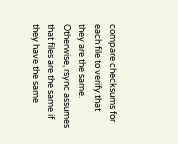compare checksums for each file to verify that they are the same. Otherwise, rsync assumes that files are the same if they have the same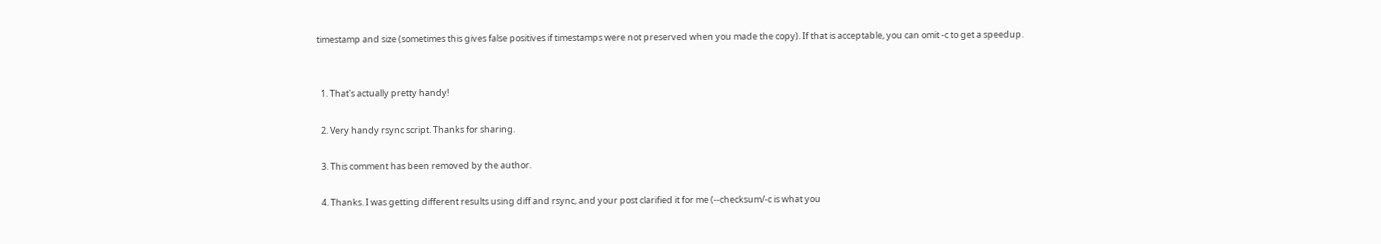timestamp and size (sometimes this gives false positives if timestamps were not preserved when you made the copy). If that is acceptable, you can omit -c to get a speedup.


  1. That's actually pretty handy!

  2. Very handy rsync script. Thanks for sharing.

  3. This comment has been removed by the author.

  4. Thanks. I was getting different results using diff and rsync, and your post clarified it for me (--checksum/-c is what you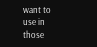want to use in those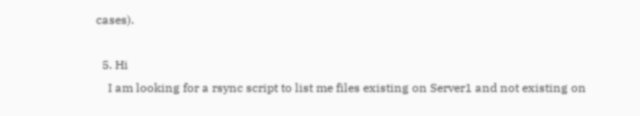cases).

  5. Hi
    I am looking for a rsync script to list me files existing on Server1 and not existing on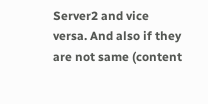Server2 and vice versa. And also if they are not same (content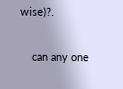wise)?.

    can any one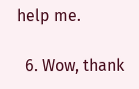help me.

  6. Wow, thank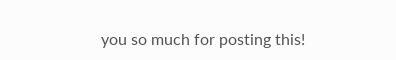you so much for posting this!